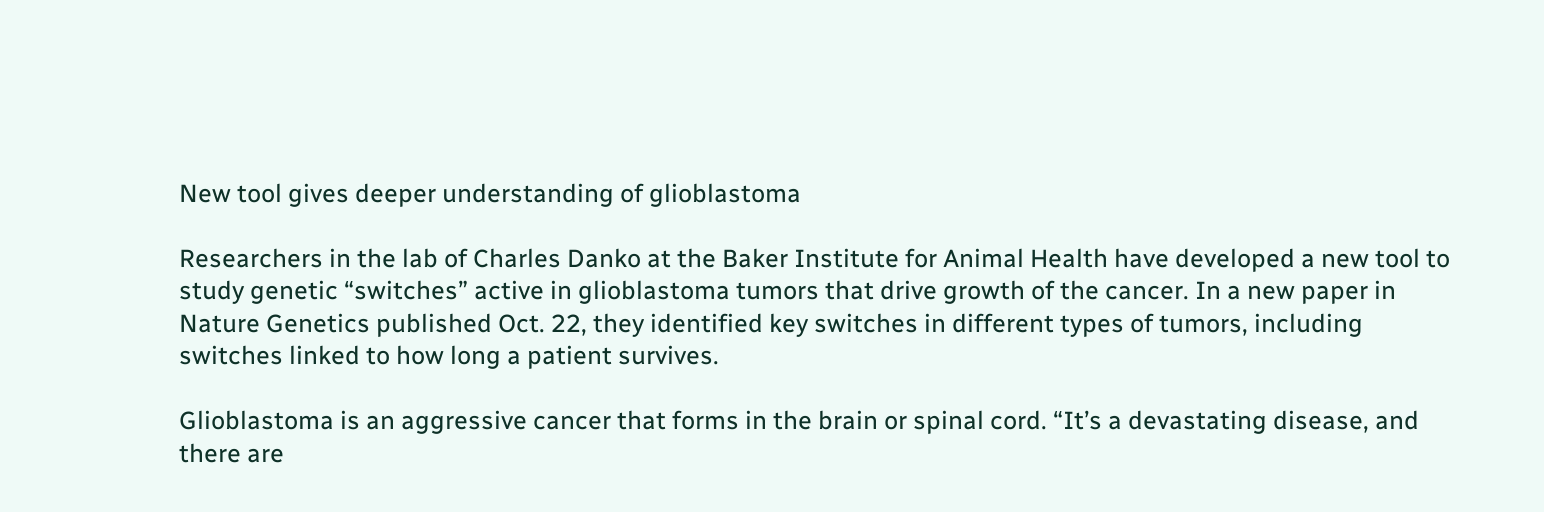New tool gives deeper understanding of glioblastoma

Researchers in the lab of Charles Danko at the Baker Institute for Animal Health have developed a new tool to study genetic “switches” active in glioblastoma tumors that drive growth of the cancer. In a new paper in Nature Genetics published Oct. 22, they identified key switches in different types of tumors, including switches linked to how long a patient survives.

Glioblastoma is an aggressive cancer that forms in the brain or spinal cord. “It’s a devastating disease, and there are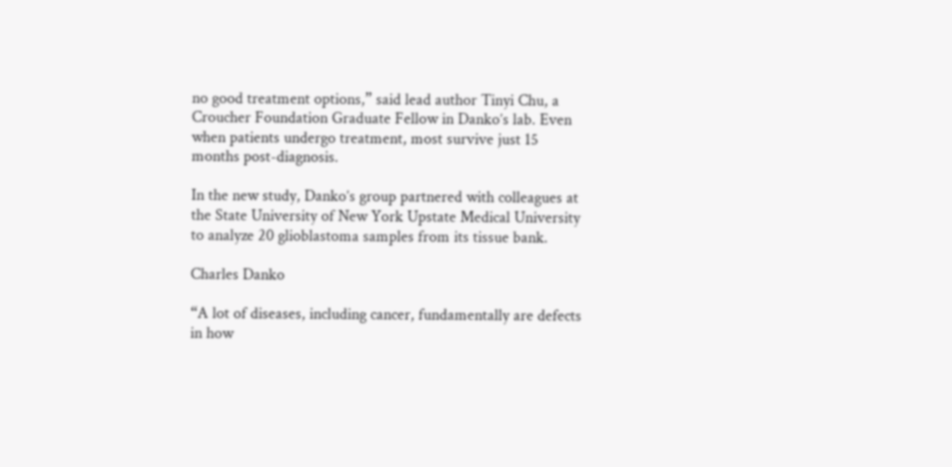no good treatment options,” said lead author Tinyi Chu, a Croucher Foundation Graduate Fellow in Danko’s lab. Even when patients undergo treatment, most survive just 15 months post-diagnosis.

In the new study, Danko’s group partnered with colleagues at the State University of New York Upstate Medical University to analyze 20 glioblastoma samples from its tissue bank.

Charles Danko

“A lot of diseases, including cancer, fundamentally are defects in how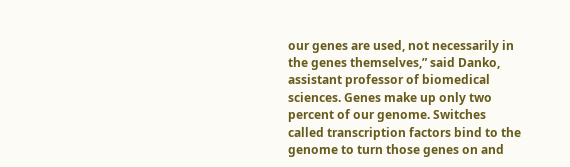our genes are used, not necessarily in the genes themselves,” said Danko, assistant professor of biomedical sciences. Genes make up only two percent of our genome. Switches called transcription factors bind to the genome to turn those genes on and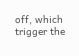off, which trigger the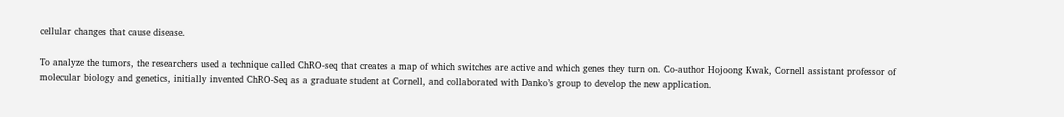cellular changes that cause disease.

To analyze the tumors, the researchers used a technique called ChRO-seq that creates a map of which switches are active and which genes they turn on. Co-author Hojoong Kwak, Cornell assistant professor of molecular biology and genetics, initially invented ChRO-Seq as a graduate student at Cornell, and collaborated with Danko’s group to develop the new application.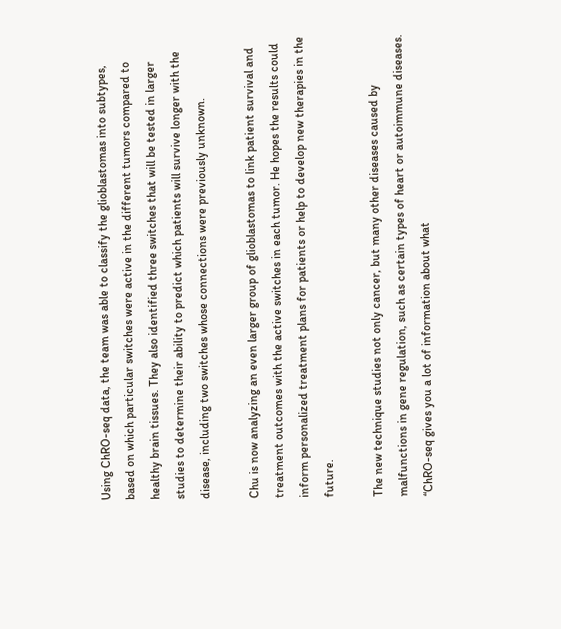Using ChRO-seq data, the team was able to classify the glioblastomas into subtypes, based on which particular switches were active in the different tumors compared to healthy brain tissues. They also identified three switches that will be tested in larger studies to determine their ability to predict which patients will survive longer with the disease, including two switches whose connections were previously unknown.

Chu is now analyzing an even larger group of glioblastomas to link patient survival and treatment outcomes with the active switches in each tumor. He hopes the results could inform personalized treatment plans for patients or help to develop new therapies in the future.

The new technique studies not only cancer, but many other diseases caused by malfunctions in gene regulation, such as certain types of heart or autoimmune diseases. “ChRO-seq gives you a lot of information about what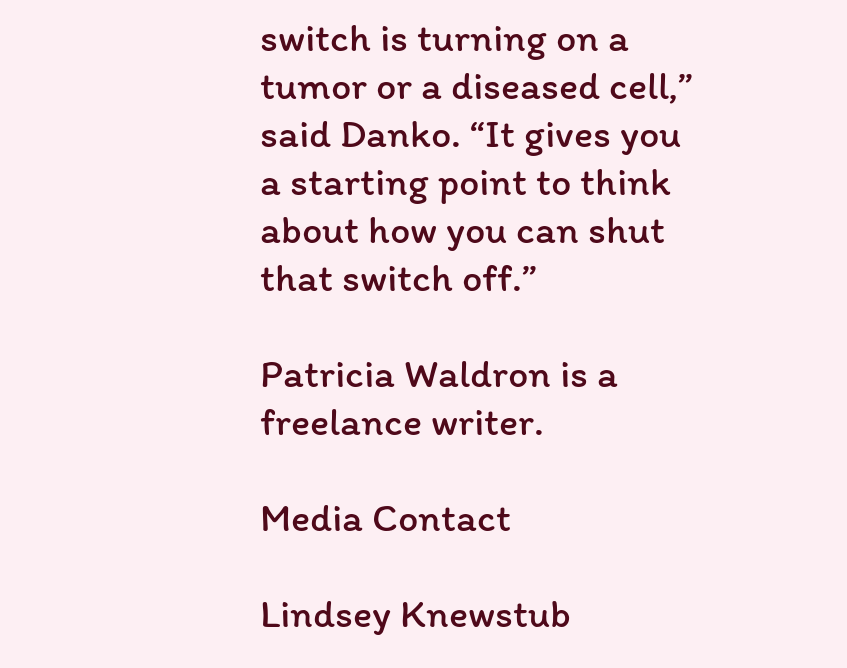switch is turning on a tumor or a diseased cell,” said Danko. “It gives you a starting point to think about how you can shut that switch off.”

Patricia Waldron is a freelance writer.

Media Contact

Lindsey Knewstub